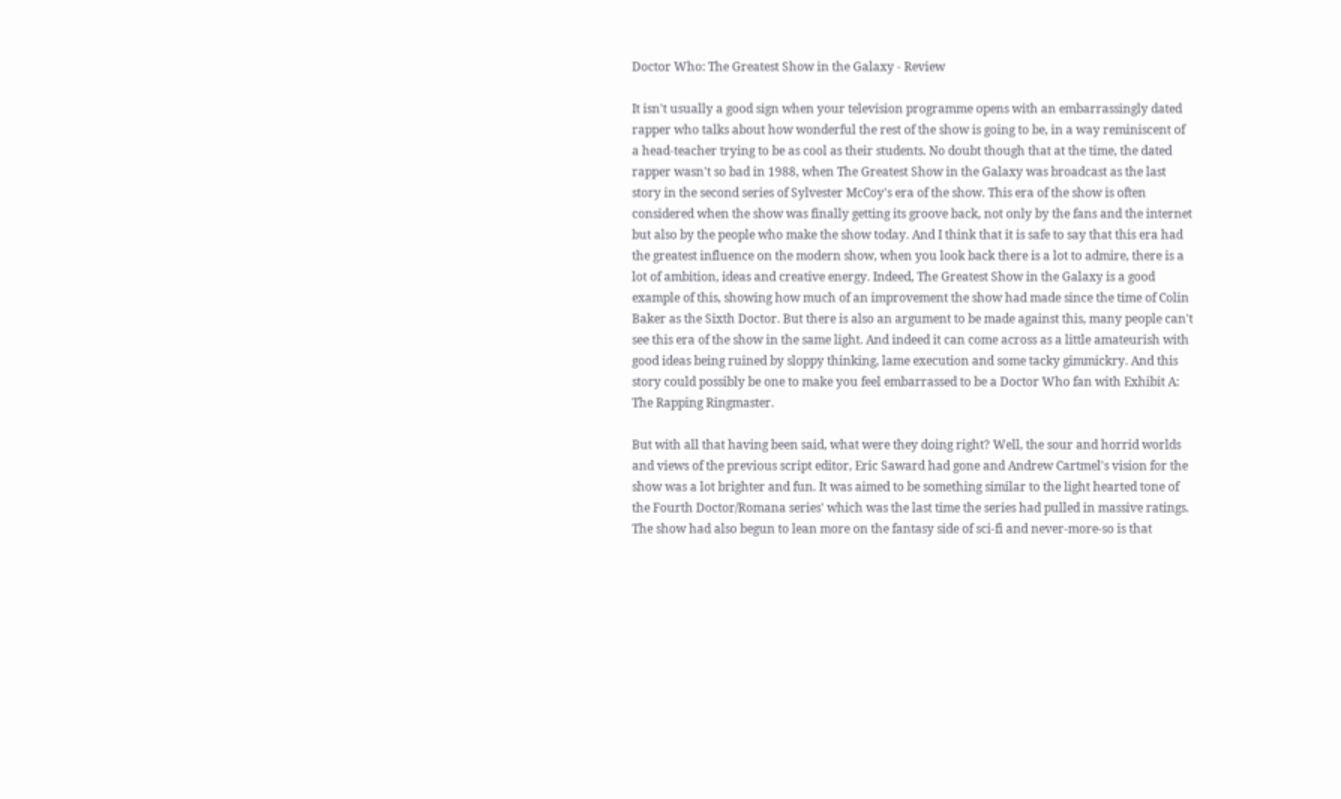Doctor Who: The Greatest Show in the Galaxy - Review

It isn't usually a good sign when your television programme opens with an embarrassingly dated rapper who talks about how wonderful the rest of the show is going to be, in a way reminiscent of a head-teacher trying to be as cool as their students. No doubt though that at the time, the dated rapper wasn't so bad in 1988, when The Greatest Show in the Galaxy was broadcast as the last story in the second series of Sylvester McCoy's era of the show. This era of the show is often considered when the show was finally getting its groove back, not only by the fans and the internet but also by the people who make the show today. And I think that it is safe to say that this era had the greatest influence on the modern show, when you look back there is a lot to admire, there is a lot of ambition, ideas and creative energy. Indeed, The Greatest Show in the Galaxy is a good example of this, showing how much of an improvement the show had made since the time of Colin Baker as the Sixth Doctor. But there is also an argument to be made against this, many people can't see this era of the show in the same light. And indeed it can come across as a little amateurish with good ideas being ruined by sloppy thinking, lame execution and some tacky gimmickry. And this story could possibly be one to make you feel embarrassed to be a Doctor Who fan with Exhibit A: The Rapping Ringmaster.

But with all that having been said, what were they doing right? Well, the sour and horrid worlds and views of the previous script editor, Eric Saward had gone and Andrew Cartmel's vision for the show was a lot brighter and fun. It was aimed to be something similar to the light hearted tone of the Fourth Doctor/Romana series' which was the last time the series had pulled in massive ratings. The show had also begun to lean more on the fantasy side of sci-fi and never-more-so is that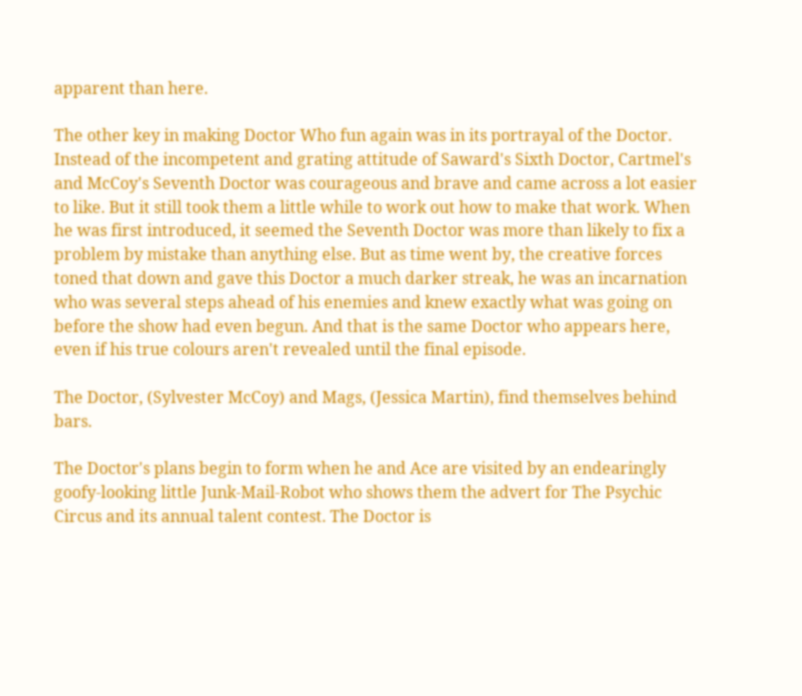apparent than here.

The other key in making Doctor Who fun again was in its portrayal of the Doctor. Instead of the incompetent and grating attitude of Saward's Sixth Doctor, Cartmel's and McCoy's Seventh Doctor was courageous and brave and came across a lot easier to like. But it still took them a little while to work out how to make that work. When he was first introduced, it seemed the Seventh Doctor was more than likely to fix a problem by mistake than anything else. But as time went by, the creative forces toned that down and gave this Doctor a much darker streak, he was an incarnation who was several steps ahead of his enemies and knew exactly what was going on before the show had even begun. And that is the same Doctor who appears here, even if his true colours aren't revealed until the final episode.

The Doctor, (Sylvester McCoy) and Mags, (Jessica Martin), find themselves behind bars.

The Doctor's plans begin to form when he and Ace are visited by an endearingly goofy-looking little Junk-Mail-Robot who shows them the advert for The Psychic Circus and its annual talent contest. The Doctor is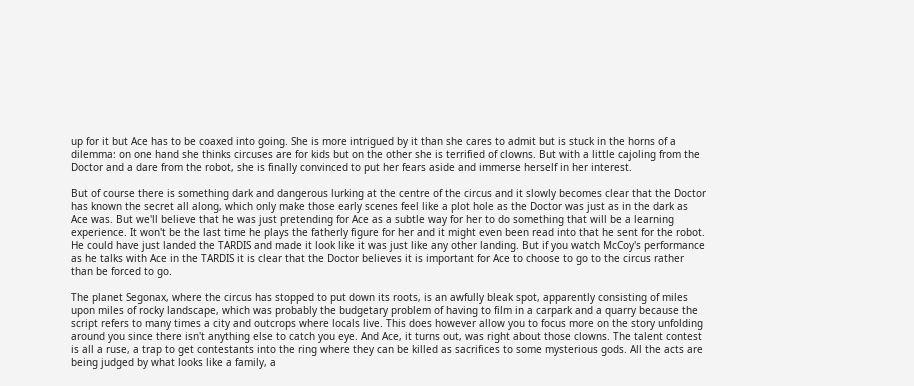up for it but Ace has to be coaxed into going. She is more intrigued by it than she cares to admit but is stuck in the horns of a dilemma: on one hand she thinks circuses are for kids but on the other she is terrified of clowns. But with a little cajoling from the Doctor and a dare from the robot, she is finally convinced to put her fears aside and immerse herself in her interest.

But of course there is something dark and dangerous lurking at the centre of the circus and it slowly becomes clear that the Doctor has known the secret all along, which only make those early scenes feel like a plot hole as the Doctor was just as in the dark as Ace was. But we'll believe that he was just pretending for Ace as a subtle way for her to do something that will be a learning experience. It won't be the last time he plays the fatherly figure for her and it might even been read into that he sent for the robot. He could have just landed the TARDIS and made it look like it was just like any other landing. But if you watch McCoy's performance as he talks with Ace in the TARDIS it is clear that the Doctor believes it is important for Ace to choose to go to the circus rather than be forced to go.

The planet Segonax, where the circus has stopped to put down its roots, is an awfully bleak spot, apparently consisting of miles upon miles of rocky landscape, which was probably the budgetary problem of having to film in a carpark and a quarry because the script refers to many times a city and outcrops where locals live. This does however allow you to focus more on the story unfolding around you since there isn't anything else to catch you eye. And Ace, it turns out, was right about those clowns. The talent contest is all a ruse, a trap to get contestants into the ring where they can be killed as sacrifices to some mysterious gods. All the acts are being judged by what looks like a family, a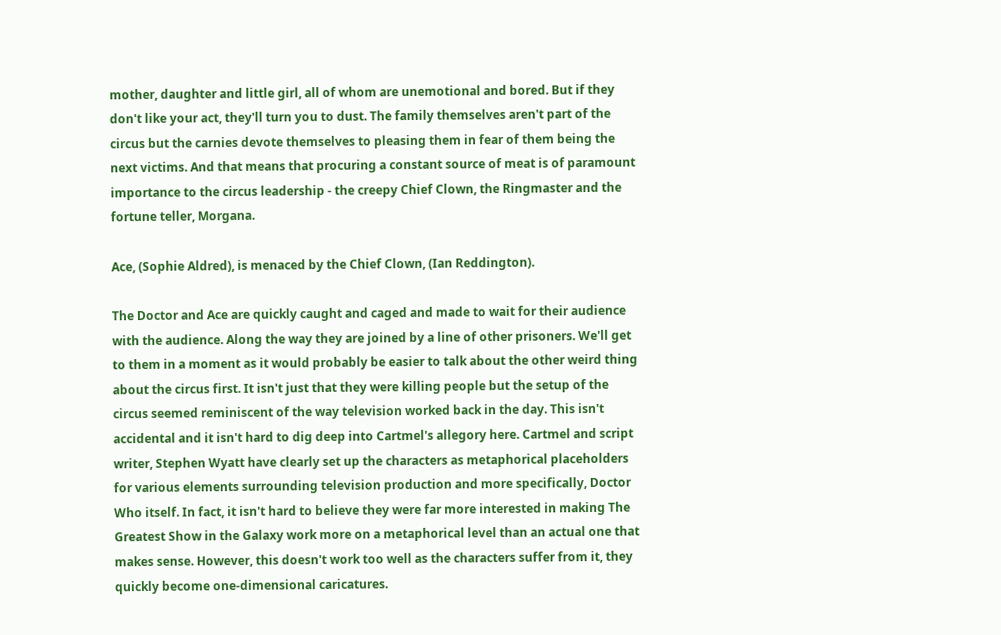mother, daughter and little girl, all of whom are unemotional and bored. But if they don't like your act, they'll turn you to dust. The family themselves aren't part of the circus but the carnies devote themselves to pleasing them in fear of them being the next victims. And that means that procuring a constant source of meat is of paramount importance to the circus leadership - the creepy Chief Clown, the Ringmaster and the fortune teller, Morgana.

Ace, (Sophie Aldred), is menaced by the Chief Clown, (Ian Reddington).

The Doctor and Ace are quickly caught and caged and made to wait for their audience with the audience. Along the way they are joined by a line of other prisoners. We'll get to them in a moment as it would probably be easier to talk about the other weird thing about the circus first. It isn't just that they were killing people but the setup of the circus seemed reminiscent of the way television worked back in the day. This isn't accidental and it isn't hard to dig deep into Cartmel's allegory here. Cartmel and script writer, Stephen Wyatt have clearly set up the characters as metaphorical placeholders for various elements surrounding television production and more specifically, Doctor Who itself. In fact, it isn't hard to believe they were far more interested in making The Greatest Show in the Galaxy work more on a metaphorical level than an actual one that makes sense. However, this doesn't work too well as the characters suffer from it, they quickly become one-dimensional caricatures.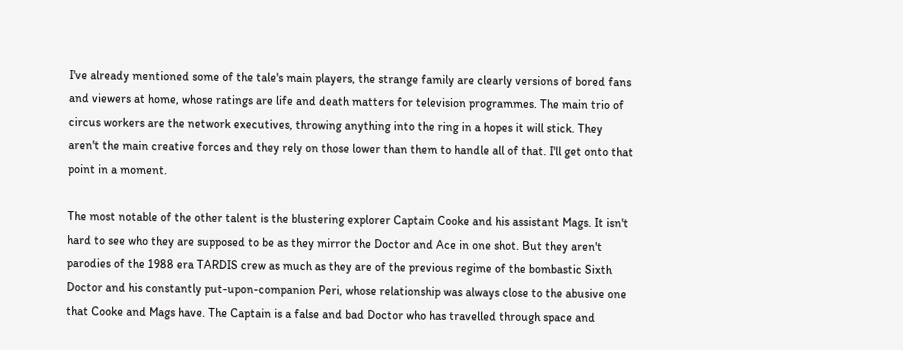I've already mentioned some of the tale's main players, the strange family are clearly versions of bored fans and viewers at home, whose ratings are life and death matters for television programmes. The main trio of circus workers are the network executives, throwing anything into the ring in a hopes it will stick. They aren't the main creative forces and they rely on those lower than them to handle all of that. I'll get onto that point in a moment.

The most notable of the other talent is the blustering explorer Captain Cooke and his assistant Mags. It isn't hard to see who they are supposed to be as they mirror the Doctor and Ace in one shot. But they aren't parodies of the 1988 era TARDIS crew as much as they are of the previous regime of the bombastic Sixth Doctor and his constantly put-upon-companion Peri, whose relationship was always close to the abusive one that Cooke and Mags have. The Captain is a false and bad Doctor who has travelled through space and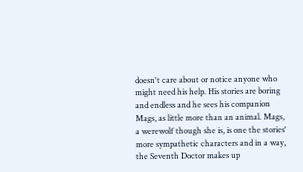doesn't care about or notice anyone who might need his help. His stories are boring and endless and he sees his companion Mags, as little more than an animal. Mags, a werewolf though she is, is one the stories' more sympathetic characters and in a way, the Seventh Doctor makes up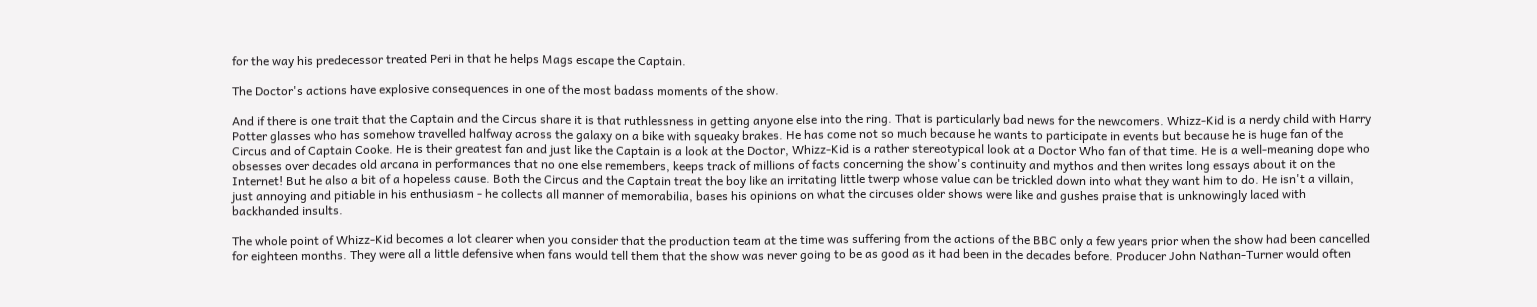for the way his predecessor treated Peri in that he helps Mags escape the Captain.

The Doctor's actions have explosive consequences in one of the most badass moments of the show.

And if there is one trait that the Captain and the Circus share it is that ruthlessness in getting anyone else into the ring. That is particularly bad news for the newcomers. Whizz-Kid is a nerdy child with Harry Potter glasses who has somehow travelled halfway across the galaxy on a bike with squeaky brakes. He has come not so much because he wants to participate in events but because he is huge fan of the Circus and of Captain Cooke. He is their greatest fan and just like the Captain is a look at the Doctor, Whizz-Kid is a rather stereotypical look at a Doctor Who fan of that time. He is a well-meaning dope who obsesses over decades old arcana in performances that no one else remembers, keeps track of millions of facts concerning the show's continuity and mythos and then writes long essays about it on the Internet! But he also a bit of a hopeless cause. Both the Circus and the Captain treat the boy like an irritating little twerp whose value can be trickled down into what they want him to do. He isn't a villain, just annoying and pitiable in his enthusiasm - he collects all manner of memorabilia, bases his opinions on what the circuses older shows were like and gushes praise that is unknowingly laced with backhanded insults.

The whole point of Whizz-Kid becomes a lot clearer when you consider that the production team at the time was suffering from the actions of the BBC only a few years prior when the show had been cancelled for eighteen months. They were all a little defensive when fans would tell them that the show was never going to be as good as it had been in the decades before. Producer John Nathan-Turner would often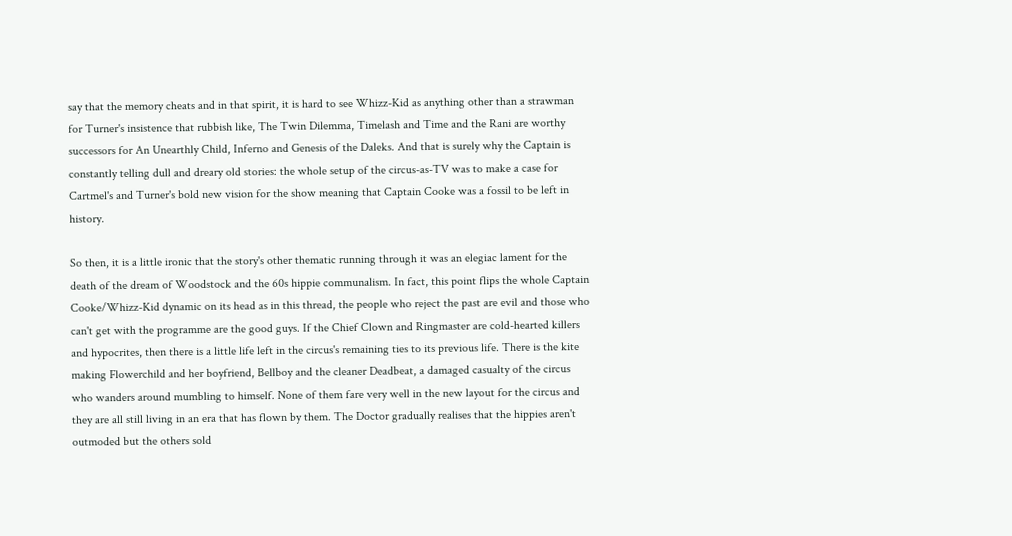say that the memory cheats and in that spirit, it is hard to see Whizz-Kid as anything other than a strawman for Turner's insistence that rubbish like, The Twin Dilemma, Timelash and Time and the Rani are worthy successors for An Unearthly Child, Inferno and Genesis of the Daleks. And that is surely why the Captain is constantly telling dull and dreary old stories: the whole setup of the circus-as-TV was to make a case for Cartmel's and Turner's bold new vision for the show meaning that Captain Cooke was a fossil to be left in history.

So then, it is a little ironic that the story's other thematic running through it was an elegiac lament for the death of the dream of Woodstock and the 60s hippie communalism. In fact, this point flips the whole Captain Cooke/Whizz-Kid dynamic on its head as in this thread, the people who reject the past are evil and those who can't get with the programme are the good guys. If the Chief Clown and Ringmaster are cold-hearted killers and hypocrites, then there is a little life left in the circus's remaining ties to its previous life. There is the kite making Flowerchild and her boyfriend, Bellboy and the cleaner Deadbeat, a damaged casualty of the circus who wanders around mumbling to himself. None of them fare very well in the new layout for the circus and they are all still living in an era that has flown by them. The Doctor gradually realises that the hippies aren't outmoded but the others sold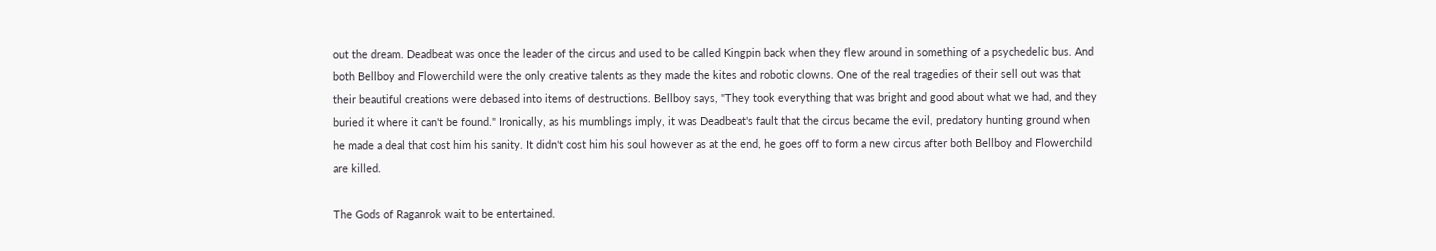out the dream. Deadbeat was once the leader of the circus and used to be called Kingpin back when they flew around in something of a psychedelic bus. And both Bellboy and Flowerchild were the only creative talents as they made the kites and robotic clowns. One of the real tragedies of their sell out was that their beautiful creations were debased into items of destructions. Bellboy says, "They took everything that was bright and good about what we had, and they buried it where it can't be found." Ironically, as his mumblings imply, it was Deadbeat's fault that the circus became the evil, predatory hunting ground when he made a deal that cost him his sanity. It didn't cost him his soul however as at the end, he goes off to form a new circus after both Bellboy and Flowerchild are killed.

The Gods of Raganrok wait to be entertained.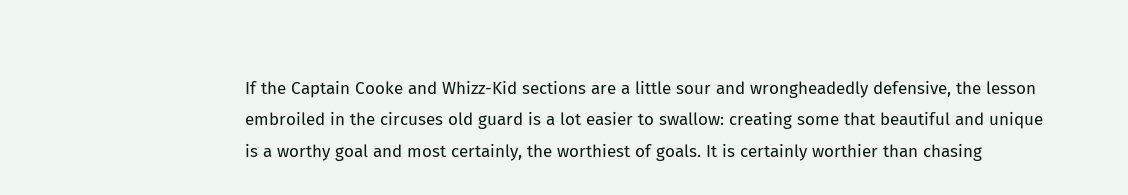If the Captain Cooke and Whizz-Kid sections are a little sour and wrongheadedly defensive, the lesson embroiled in the circuses old guard is a lot easier to swallow: creating some that beautiful and unique is a worthy goal and most certainly, the worthiest of goals. It is certainly worthier than chasing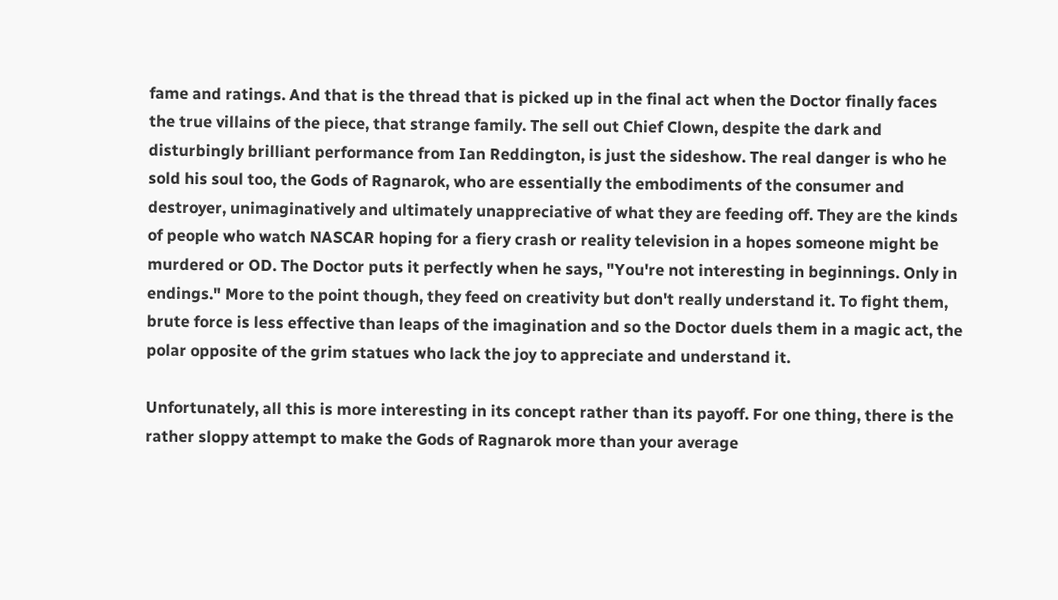fame and ratings. And that is the thread that is picked up in the final act when the Doctor finally faces the true villains of the piece, that strange family. The sell out Chief Clown, despite the dark and disturbingly brilliant performance from Ian Reddington, is just the sideshow. The real danger is who he sold his soul too, the Gods of Ragnarok, who are essentially the embodiments of the consumer and destroyer, unimaginatively and ultimately unappreciative of what they are feeding off. They are the kinds of people who watch NASCAR hoping for a fiery crash or reality television in a hopes someone might be murdered or OD. The Doctor puts it perfectly when he says, "You're not interesting in beginnings. Only in endings." More to the point though, they feed on creativity but don't really understand it. To fight them, brute force is less effective than leaps of the imagination and so the Doctor duels them in a magic act, the polar opposite of the grim statues who lack the joy to appreciate and understand it.

Unfortunately, all this is more interesting in its concept rather than its payoff. For one thing, there is the rather sloppy attempt to make the Gods of Ragnarok more than your average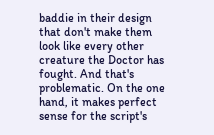baddie in their design that don't make them look like every other creature the Doctor has fought. And that's problematic. On the one hand, it makes perfect sense for the script's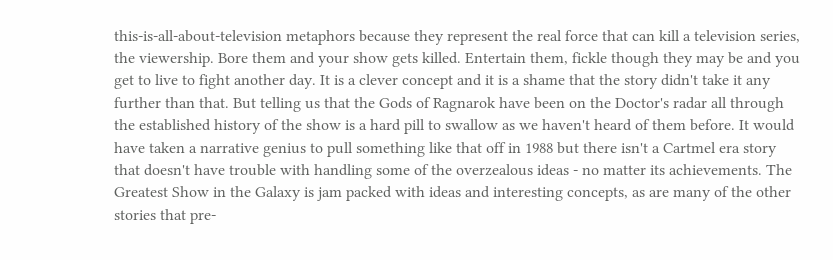this-is-all-about-television metaphors because they represent the real force that can kill a television series, the viewership. Bore them and your show gets killed. Entertain them, fickle though they may be and you get to live to fight another day. It is a clever concept and it is a shame that the story didn't take it any further than that. But telling us that the Gods of Ragnarok have been on the Doctor's radar all through the established history of the show is a hard pill to swallow as we haven't heard of them before. It would have taken a narrative genius to pull something like that off in 1988 but there isn't a Cartmel era story that doesn't have trouble with handling some of the overzealous ideas - no matter its achievements. The Greatest Show in the Galaxy is jam packed with ideas and interesting concepts, as are many of the other stories that pre-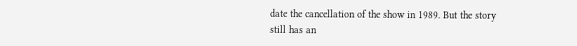date the cancellation of the show in 1989. But the story still has an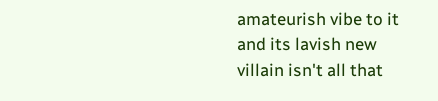amateurish vibe to it and its lavish new villain isn't all that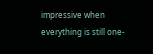impressive when everything is still one-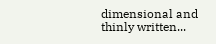dimensional and thinly written...